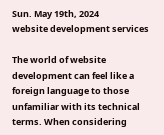Sun. May 19th, 2024
website development services

The world of website development can feel like a foreign language to those unfamiliar with its technical terms. When considering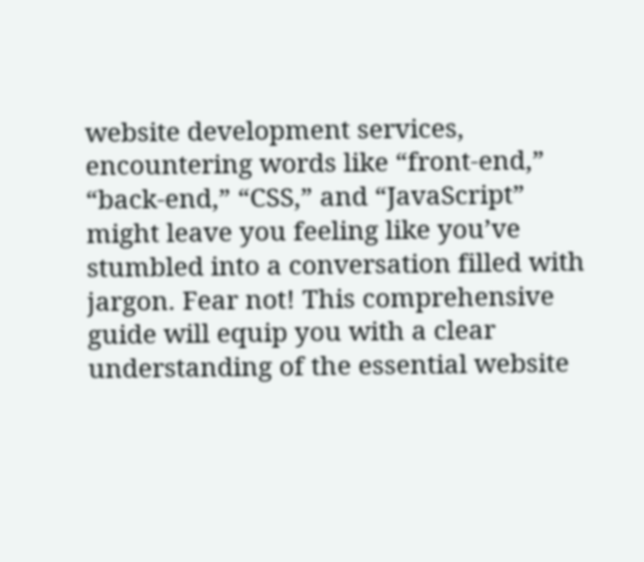website development services, encountering words like “front-end,” “back-end,” “CSS,” and “JavaScript” might leave you feeling like you’ve stumbled into a conversation filled with jargon. Fear not! This comprehensive guide will equip you with a clear understanding of the essential website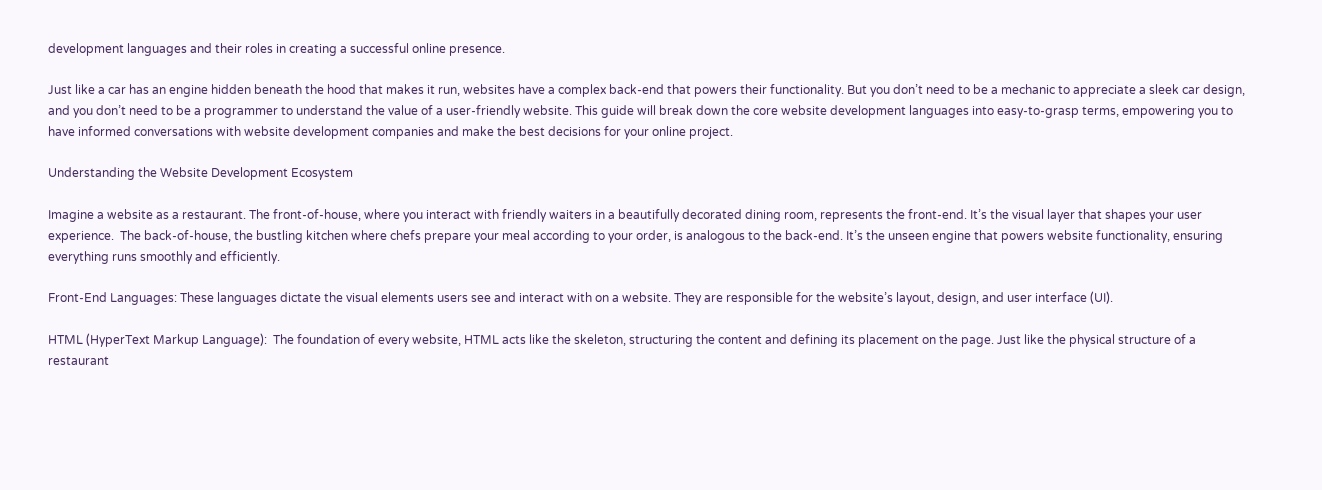development languages and their roles in creating a successful online presence.

Just like a car has an engine hidden beneath the hood that makes it run, websites have a complex back-end that powers their functionality. But you don’t need to be a mechanic to appreciate a sleek car design, and you don’t need to be a programmer to understand the value of a user-friendly website. This guide will break down the core website development languages into easy-to-grasp terms, empowering you to have informed conversations with website development companies and make the best decisions for your online project.

Understanding the Website Development Ecosystem

Imagine a website as a restaurant. The front-of-house, where you interact with friendly waiters in a beautifully decorated dining room, represents the front-end. It’s the visual layer that shapes your user experience.  The back-of-house, the bustling kitchen where chefs prepare your meal according to your order, is analogous to the back-end. It’s the unseen engine that powers website functionality, ensuring everything runs smoothly and efficiently.

Front-End Languages: These languages dictate the visual elements users see and interact with on a website. They are responsible for the website’s layout, design, and user interface (UI).

HTML (HyperText Markup Language):  The foundation of every website, HTML acts like the skeleton, structuring the content and defining its placement on the page. Just like the physical structure of a restaurant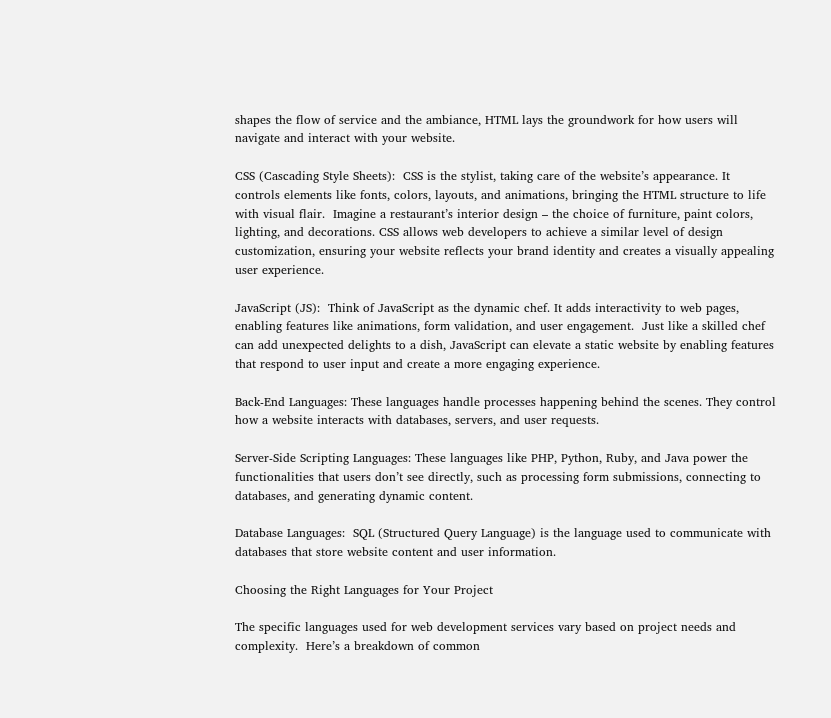shapes the flow of service and the ambiance, HTML lays the groundwork for how users will navigate and interact with your website.

CSS (Cascading Style Sheets):  CSS is the stylist, taking care of the website’s appearance. It controls elements like fonts, colors, layouts, and animations, bringing the HTML structure to life with visual flair.  Imagine a restaurant’s interior design – the choice of furniture, paint colors, lighting, and decorations. CSS allows web developers to achieve a similar level of design customization, ensuring your website reflects your brand identity and creates a visually appealing user experience.

JavaScript (JS):  Think of JavaScript as the dynamic chef. It adds interactivity to web pages, enabling features like animations, form validation, and user engagement.  Just like a skilled chef can add unexpected delights to a dish, JavaScript can elevate a static website by enabling features that respond to user input and create a more engaging experience.

Back-End Languages: These languages handle processes happening behind the scenes. They control how a website interacts with databases, servers, and user requests.

Server-Side Scripting Languages: These languages like PHP, Python, Ruby, and Java power the functionalities that users don’t see directly, such as processing form submissions, connecting to databases, and generating dynamic content.

Database Languages:  SQL (Structured Query Language) is the language used to communicate with databases that store website content and user information.

Choosing the Right Languages for Your Project

The specific languages used for web development services vary based on project needs and complexity.  Here’s a breakdown of common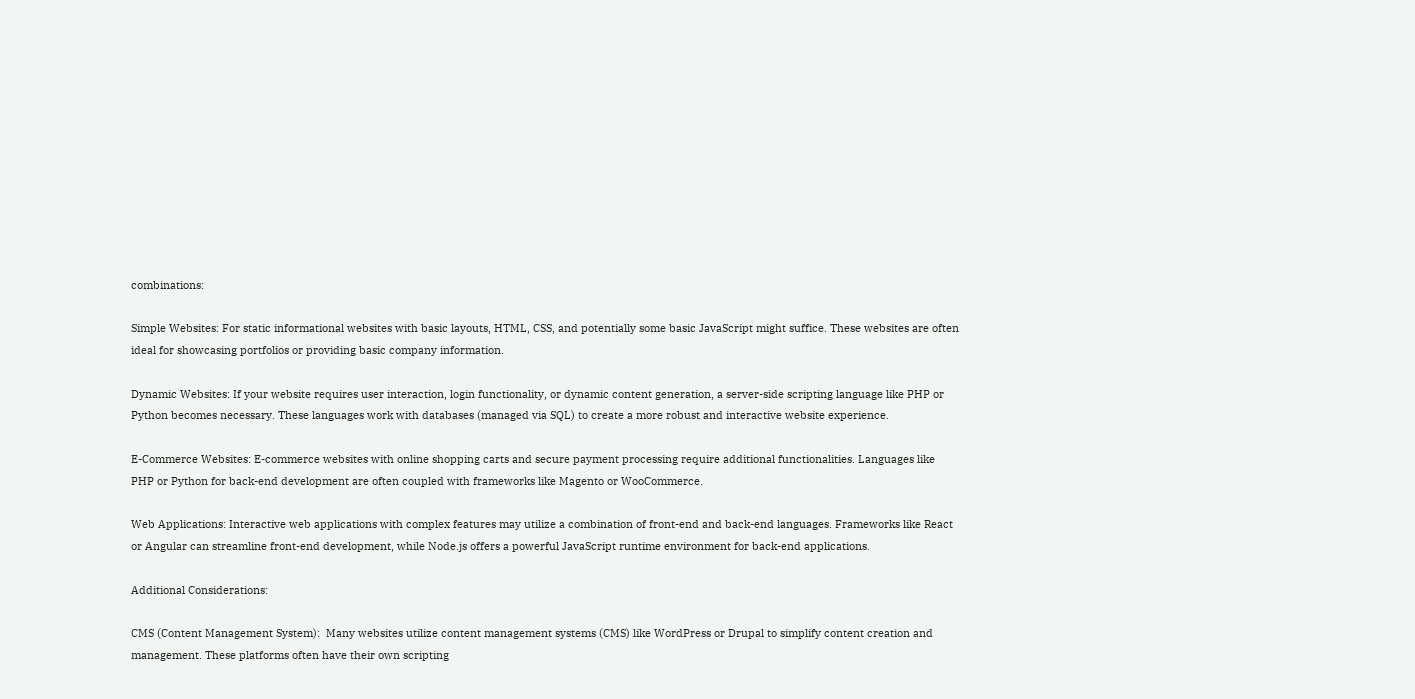combinations:

Simple Websites: For static informational websites with basic layouts, HTML, CSS, and potentially some basic JavaScript might suffice. These websites are often ideal for showcasing portfolios or providing basic company information.

Dynamic Websites: If your website requires user interaction, login functionality, or dynamic content generation, a server-side scripting language like PHP or Python becomes necessary. These languages work with databases (managed via SQL) to create a more robust and interactive website experience.

E-Commerce Websites: E-commerce websites with online shopping carts and secure payment processing require additional functionalities. Languages like PHP or Python for back-end development are often coupled with frameworks like Magento or WooCommerce.

Web Applications: Interactive web applications with complex features may utilize a combination of front-end and back-end languages. Frameworks like React or Angular can streamline front-end development, while Node.js offers a powerful JavaScript runtime environment for back-end applications.

Additional Considerations:

CMS (Content Management System):  Many websites utilize content management systems (CMS) like WordPress or Drupal to simplify content creation and management. These platforms often have their own scripting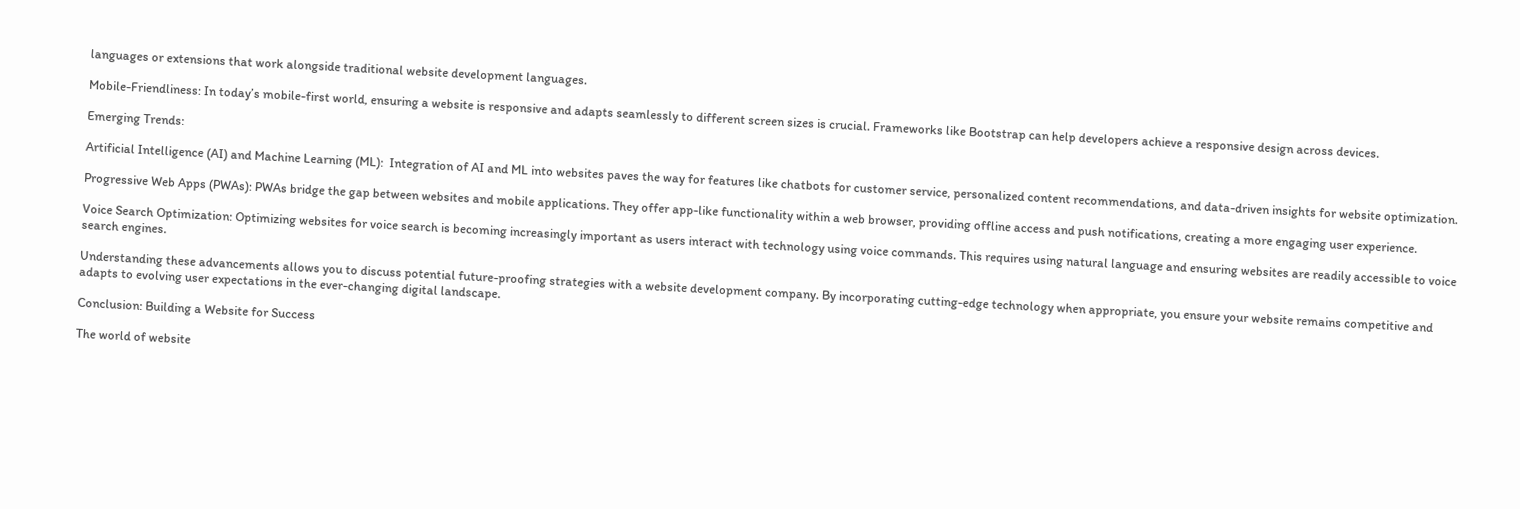languages or extensions that work alongside traditional website development languages.

Mobile-Friendliness: In today’s mobile-first world, ensuring a website is responsive and adapts seamlessly to different screen sizes is crucial. Frameworks like Bootstrap can help developers achieve a responsive design across devices.

Emerging Trends:

Artificial Intelligence (AI) and Machine Learning (ML):  Integration of AI and ML into websites paves the way for features like chatbots for customer service, personalized content recommendations, and data-driven insights for website optimization.

Progressive Web Apps (PWAs): PWAs bridge the gap between websites and mobile applications. They offer app-like functionality within a web browser, providing offline access and push notifications, creating a more engaging user experience.

Voice Search Optimization: Optimizing websites for voice search is becoming increasingly important as users interact with technology using voice commands. This requires using natural language and ensuring websites are readily accessible to voice search engines.

Understanding these advancements allows you to discuss potential future-proofing strategies with a website development company. By incorporating cutting-edge technology when appropriate, you ensure your website remains competitive and adapts to evolving user expectations in the ever-changing digital landscape.

Conclusion: Building a Website for Success

The world of website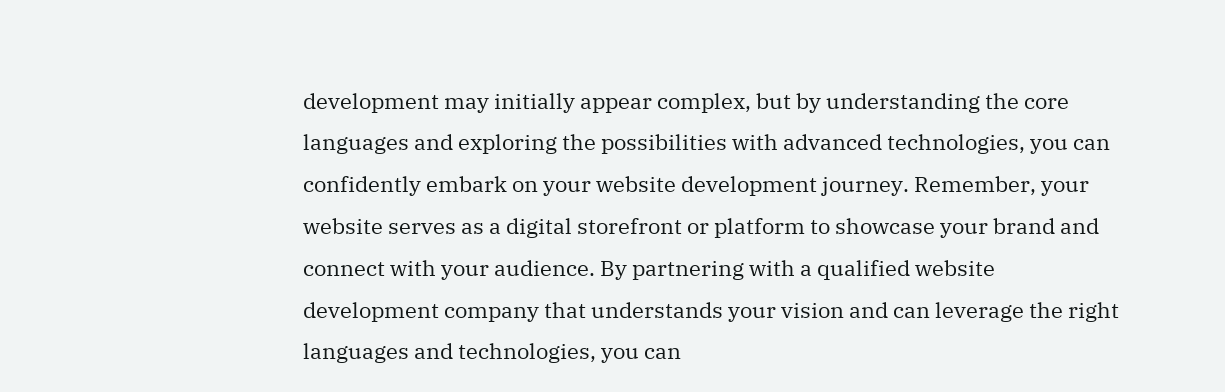development may initially appear complex, but by understanding the core languages and exploring the possibilities with advanced technologies, you can confidently embark on your website development journey. Remember, your website serves as a digital storefront or platform to showcase your brand and connect with your audience. By partnering with a qualified website development company that understands your vision and can leverage the right languages and technologies, you can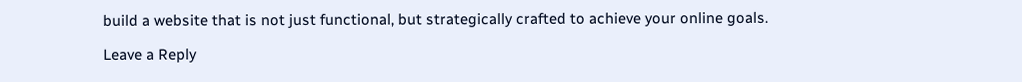build a website that is not just functional, but strategically crafted to achieve your online goals.

Leave a Reply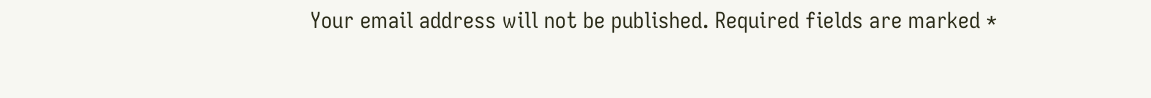Your email address will not be published. Required fields are marked *